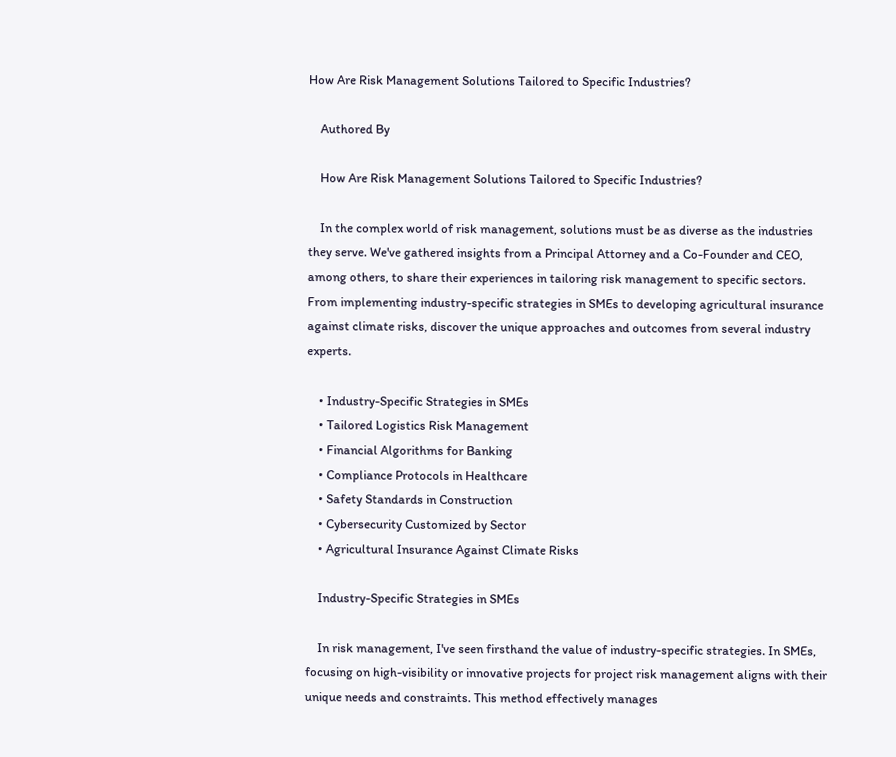How Are Risk Management Solutions Tailored to Specific Industries?

    Authored By

    How Are Risk Management Solutions Tailored to Specific Industries?

    In the complex world of risk management, solutions must be as diverse as the industries they serve. We've gathered insights from a Principal Attorney and a Co-Founder and CEO, among others, to share their experiences in tailoring risk management to specific sectors. From implementing industry-specific strategies in SMEs to developing agricultural insurance against climate risks, discover the unique approaches and outcomes from several industry experts.

    • Industry-Specific Strategies in SMEs
    • Tailored Logistics Risk Management
    • Financial Algorithms for Banking
    • Compliance Protocols in Healthcare
    • Safety Standards in Construction
    • Cybersecurity Customized by Sector
    • Agricultural Insurance Against Climate Risks

    Industry-Specific Strategies in SMEs

    In risk management, I've seen firsthand the value of industry-specific strategies. In SMEs, focusing on high-visibility or innovative projects for project risk management aligns with their unique needs and constraints. This method effectively manages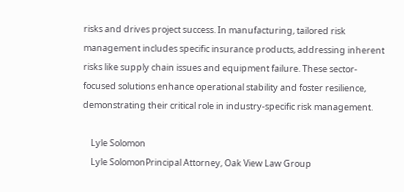risks and drives project success. In manufacturing, tailored risk management includes specific insurance products, addressing inherent risks like supply chain issues and equipment failure. These sector-focused solutions enhance operational stability and foster resilience, demonstrating their critical role in industry-specific risk management.

    Lyle Solomon
    Lyle SolomonPrincipal Attorney, Oak View Law Group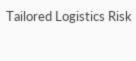Tailored Logistics Risk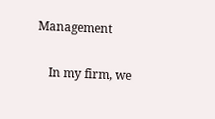Management

    In my firm, we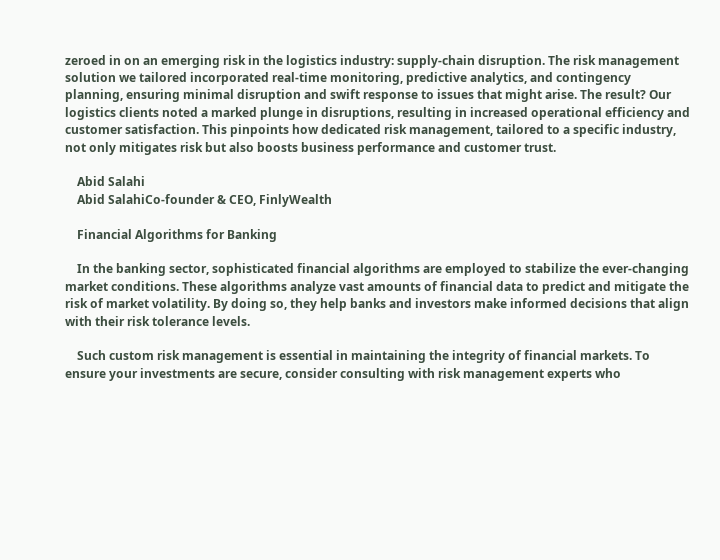zeroed in on an emerging risk in the logistics industry: supply-chain disruption. The risk management solution we tailored incorporated real-time monitoring, predictive analytics, and contingency planning, ensuring minimal disruption and swift response to issues that might arise. The result? Our logistics clients noted a marked plunge in disruptions, resulting in increased operational efficiency and customer satisfaction. This pinpoints how dedicated risk management, tailored to a specific industry, not only mitigates risk but also boosts business performance and customer trust.

    Abid Salahi
    Abid SalahiCo-founder & CEO, FinlyWealth

    Financial Algorithms for Banking

    In the banking sector, sophisticated financial algorithms are employed to stabilize the ever-changing market conditions. These algorithms analyze vast amounts of financial data to predict and mitigate the risk of market volatility. By doing so, they help banks and investors make informed decisions that align with their risk tolerance levels.

    Such custom risk management is essential in maintaining the integrity of financial markets. To ensure your investments are secure, consider consulting with risk management experts who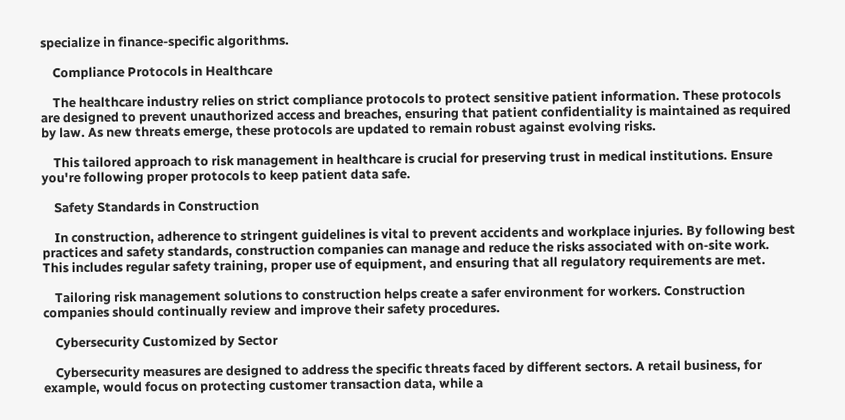specialize in finance-specific algorithms.

    Compliance Protocols in Healthcare

    The healthcare industry relies on strict compliance protocols to protect sensitive patient information. These protocols are designed to prevent unauthorized access and breaches, ensuring that patient confidentiality is maintained as required by law. As new threats emerge, these protocols are updated to remain robust against evolving risks.

    This tailored approach to risk management in healthcare is crucial for preserving trust in medical institutions. Ensure you're following proper protocols to keep patient data safe.

    Safety Standards in Construction

    In construction, adherence to stringent guidelines is vital to prevent accidents and workplace injuries. By following best practices and safety standards, construction companies can manage and reduce the risks associated with on-site work. This includes regular safety training, proper use of equipment, and ensuring that all regulatory requirements are met.

    Tailoring risk management solutions to construction helps create a safer environment for workers. Construction companies should continually review and improve their safety procedures.

    Cybersecurity Customized by Sector

    Cybersecurity measures are designed to address the specific threats faced by different sectors. A retail business, for example, would focus on protecting customer transaction data, while a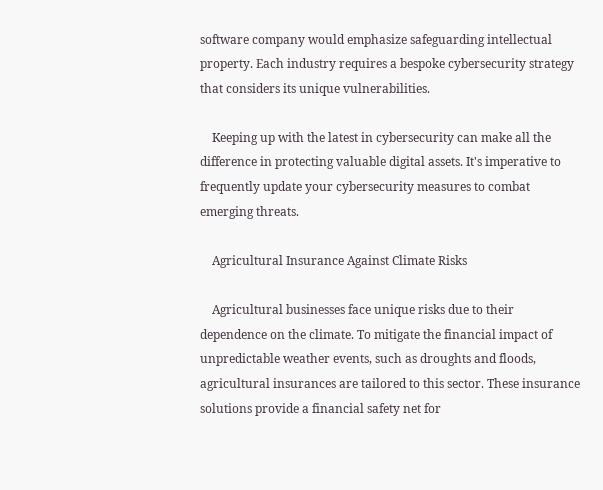software company would emphasize safeguarding intellectual property. Each industry requires a bespoke cybersecurity strategy that considers its unique vulnerabilities.

    Keeping up with the latest in cybersecurity can make all the difference in protecting valuable digital assets. It's imperative to frequently update your cybersecurity measures to combat emerging threats.

    Agricultural Insurance Against Climate Risks

    Agricultural businesses face unique risks due to their dependence on the climate. To mitigate the financial impact of unpredictable weather events, such as droughts and floods, agricultural insurances are tailored to this sector. These insurance solutions provide a financial safety net for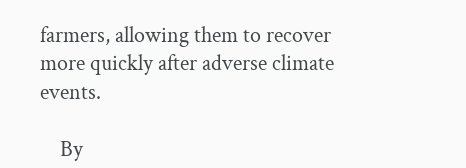farmers, allowing them to recover more quickly after adverse climate events.

    By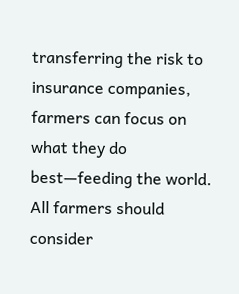transferring the risk to insurance companies, farmers can focus on what they do best—feeding the world. All farmers should consider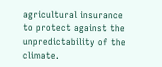agricultural insurance to protect against the unpredictability of the climate.